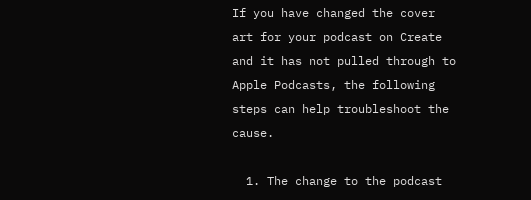If you have changed the cover art for your podcast on Create and it has not pulled through to Apple Podcasts, the following steps can help troubleshoot the cause.

  1. The change to the podcast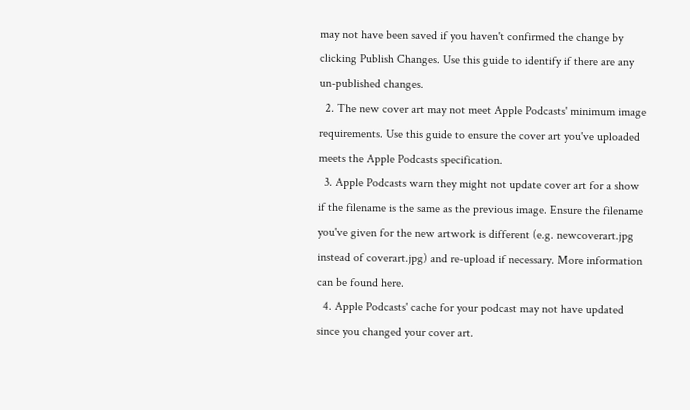may not have been saved if you haven't confirmed the change by clicking Publish Changes. Use this guide to identify if there are any un-published changes.
  2. The new cover art may not meet Apple Podcasts' minimum image requirements. Use this guide to ensure the cover art you've uploaded meets the Apple Podcasts specification.
  3. Apple Podcasts warn they might not update cover art for a show if the filename is the same as the previous image. Ensure the filename you've given for the new artwork is different (e.g. newcoverart.jpg instead of coverart.jpg) and re-upload if necessary. More information can be found here.
  4. Apple Podcasts' cache for your podcast may not have updated since you changed your cover art.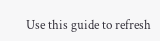Use this guide to refresh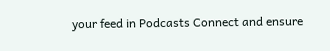your feed in Podcasts Connect and ensure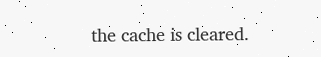the cache is cleared.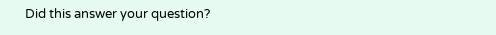Did this answer your question?